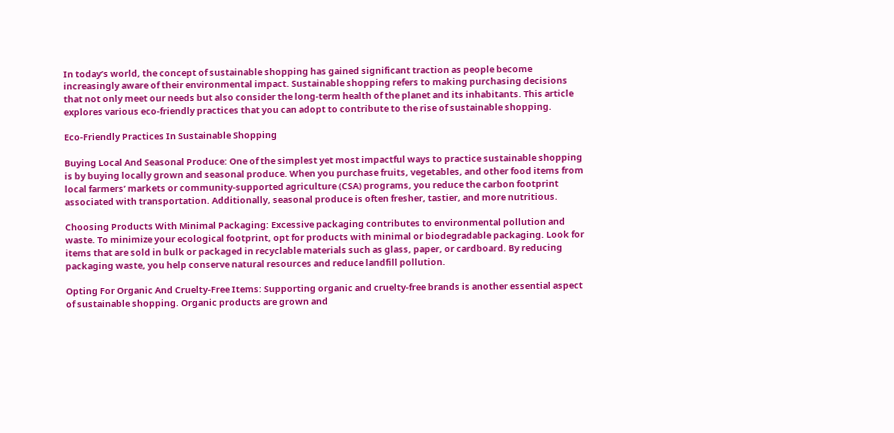In today’s world, the concept of sustainable shopping has gained significant traction as people become increasingly aware of their environmental impact. Sustainable shopping refers to making purchasing decisions that not only meet our needs but also consider the long-term health of the planet and its inhabitants. This article explores various eco-friendly practices that you can adopt to contribute to the rise of sustainable shopping.

Eco-Friendly Practices In Sustainable Shopping

Buying Local And Seasonal Produce: One of the simplest yet most impactful ways to practice sustainable shopping is by buying locally grown and seasonal produce. When you purchase fruits, vegetables, and other food items from local farmers’ markets or community-supported agriculture (CSA) programs, you reduce the carbon footprint associated with transportation. Additionally, seasonal produce is often fresher, tastier, and more nutritious.

Choosing Products With Minimal Packaging: Excessive packaging contributes to environmental pollution and waste. To minimize your ecological footprint, opt for products with minimal or biodegradable packaging. Look for items that are sold in bulk or packaged in recyclable materials such as glass, paper, or cardboard. By reducing packaging waste, you help conserve natural resources and reduce landfill pollution.

Opting For Organic And Cruelty-Free Items: Supporting organic and cruelty-free brands is another essential aspect of sustainable shopping. Organic products are grown and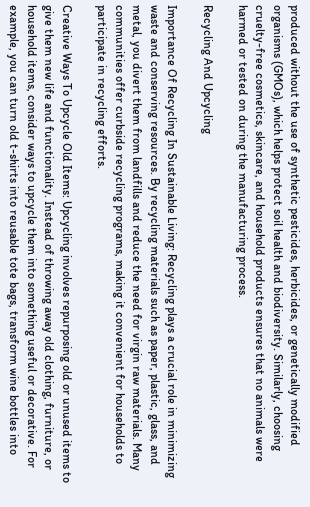produced without the use of synthetic pesticides, herbicides, or genetically modified organisms (GMOs), which helps protect soil health and biodiversity. Similarly, choosing cruelty-free cosmetics, skincare, and household products ensures that no animals were harmed or tested on during the manufacturing process.

Recycling And Upcycling

Importance Of Recycling In Sustainable Living: Recycling plays a crucial role in minimizing waste and conserving resources. By recycling materials such as paper, plastic, glass, and metal, you divert them from landfills and reduce the need for virgin raw materials. Many communities offer curbside recycling programs, making it convenient for households to participate in recycling efforts.

Creative Ways To Upcycle Old Items: Upcycling involves repurposing old or unused items to give them new life and functionality. Instead of throwing away old clothing, furniture, or household items, consider ways to upcycle them into something useful or decorative. For example, you can turn old t-shirts into reusable tote bags, transform wine bottles into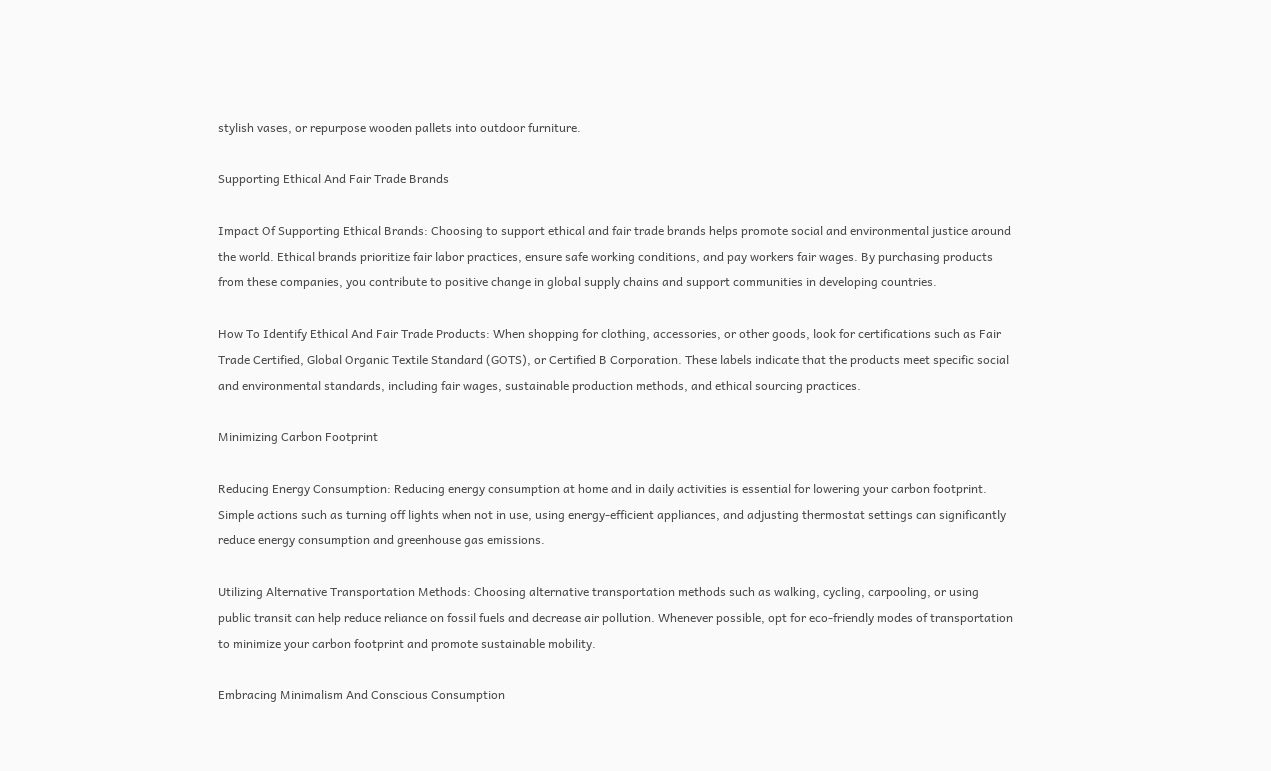stylish vases, or repurpose wooden pallets into outdoor furniture.

Supporting Ethical And Fair Trade Brands

Impact Of Supporting Ethical Brands: Choosing to support ethical and fair trade brands helps promote social and environmental justice around the world. Ethical brands prioritize fair labor practices, ensure safe working conditions, and pay workers fair wages. By purchasing products from these companies, you contribute to positive change in global supply chains and support communities in developing countries.

How To Identify Ethical And Fair Trade Products: When shopping for clothing, accessories, or other goods, look for certifications such as Fair Trade Certified, Global Organic Textile Standard (GOTS), or Certified B Corporation. These labels indicate that the products meet specific social and environmental standards, including fair wages, sustainable production methods, and ethical sourcing practices.

Minimizing Carbon Footprint

Reducing Energy Consumption: Reducing energy consumption at home and in daily activities is essential for lowering your carbon footprint. Simple actions such as turning off lights when not in use, using energy-efficient appliances, and adjusting thermostat settings can significantly reduce energy consumption and greenhouse gas emissions.

Utilizing Alternative Transportation Methods: Choosing alternative transportation methods such as walking, cycling, carpooling, or using public transit can help reduce reliance on fossil fuels and decrease air pollution. Whenever possible, opt for eco-friendly modes of transportation to minimize your carbon footprint and promote sustainable mobility.

Embracing Minimalism And Conscious Consumption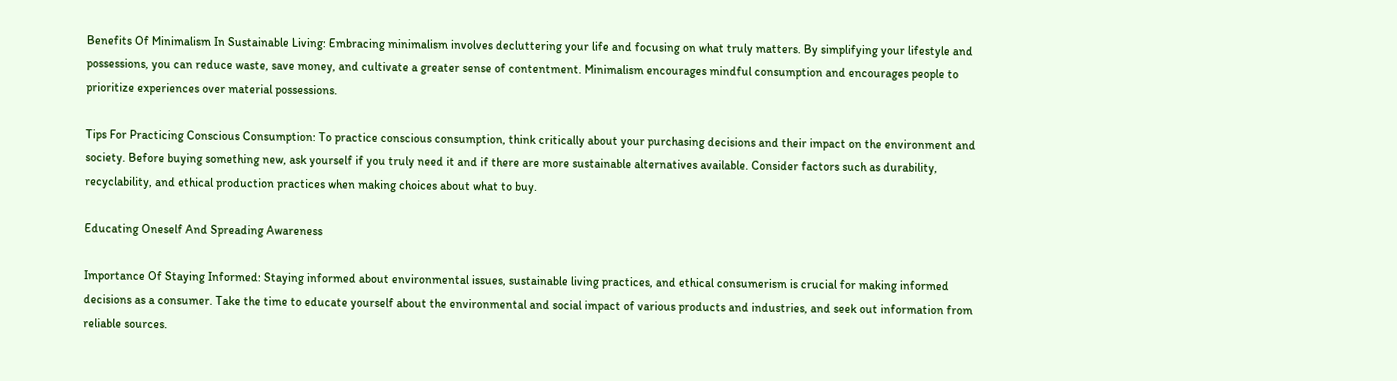Benefits Of Minimalism In Sustainable Living: Embracing minimalism involves decluttering your life and focusing on what truly matters. By simplifying your lifestyle and possessions, you can reduce waste, save money, and cultivate a greater sense of contentment. Minimalism encourages mindful consumption and encourages people to prioritize experiences over material possessions.

Tips For Practicing Conscious Consumption: To practice conscious consumption, think critically about your purchasing decisions and their impact on the environment and society. Before buying something new, ask yourself if you truly need it and if there are more sustainable alternatives available. Consider factors such as durability, recyclability, and ethical production practices when making choices about what to buy.

Educating Oneself And Spreading Awareness

Importance Of Staying Informed: Staying informed about environmental issues, sustainable living practices, and ethical consumerism is crucial for making informed decisions as a consumer. Take the time to educate yourself about the environmental and social impact of various products and industries, and seek out information from reliable sources.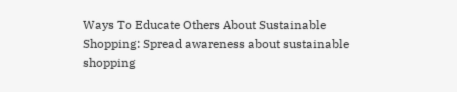Ways To Educate Others About Sustainable Shopping: Spread awareness about sustainable shopping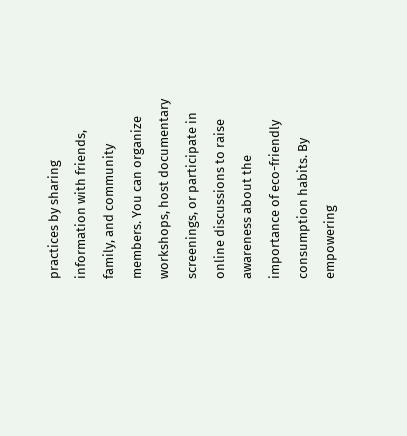practices by sharing information with friends, family, and community members. You can organize workshops, host documentary screenings, or participate in online discussions to raise awareness about the importance of eco-friendly consumption habits. By empowering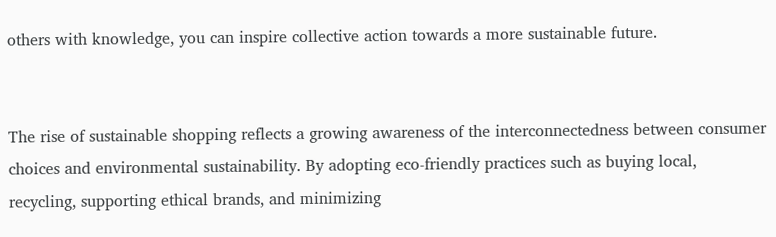others with knowledge, you can inspire collective action towards a more sustainable future.


The rise of sustainable shopping reflects a growing awareness of the interconnectedness between consumer choices and environmental sustainability. By adopting eco-friendly practices such as buying local, recycling, supporting ethical brands, and minimizing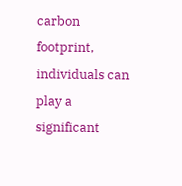carbon footprint, individuals can play a significant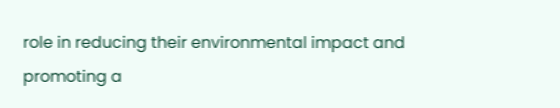role in reducing their environmental impact and promoting a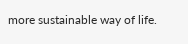more sustainable way of life.